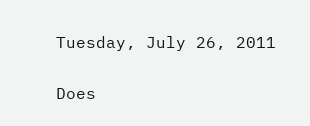Tuesday, July 26, 2011

Does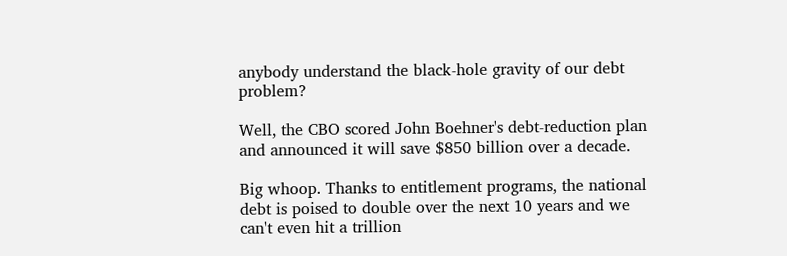anybody understand the black-hole gravity of our debt problem?

Well, the CBO scored John Boehner's debt-reduction plan and announced it will save $850 billion over a decade.

Big whoop. Thanks to entitlement programs, the national debt is poised to double over the next 10 years and we can't even hit a trillion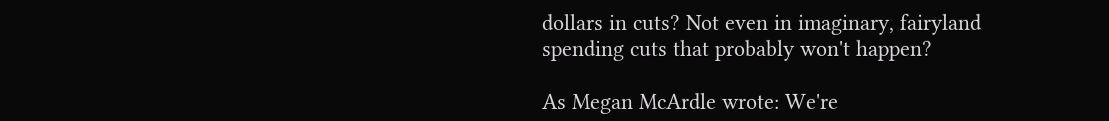dollars in cuts? Not even in imaginary, fairyland spending cuts that probably won't happen?

As Megan McArdle wrote: We're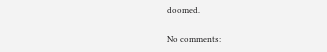doomed.

No comments: